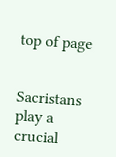top of page


Sacristans play a crucial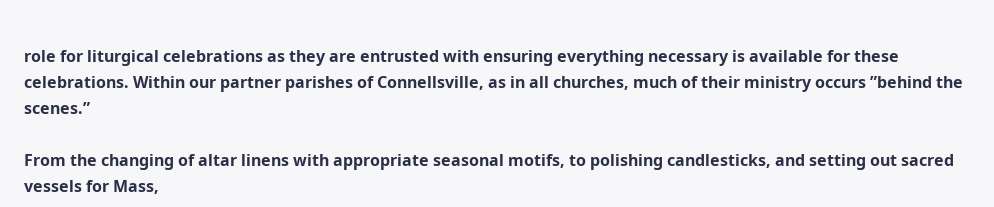role for liturgical celebrations as they are entrusted with ensuring everything necessary is available for these celebrations. Within our partner parishes of Connellsville, as in all churches, much of their ministry occurs ”behind the scenes.”

From the changing of altar linens with appropriate seasonal motifs, to polishing candlesticks, and setting out sacred vessels for Mass,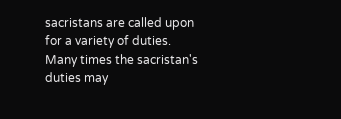sacristans are called upon for a variety of duties. Many times the sacristan's duties may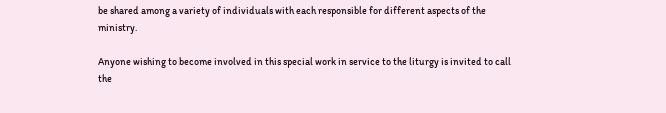be shared among a variety of individuals with each responsible for different aspects of the ministry.

Anyone wishing to become involved in this special work in service to the liturgy is invited to call the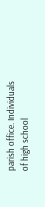parish office. Individuals of high school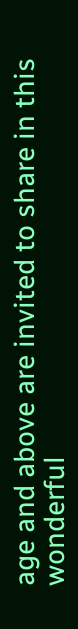age and above are invited to share in this wonderful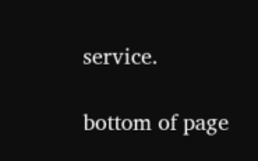service.

bottom of page